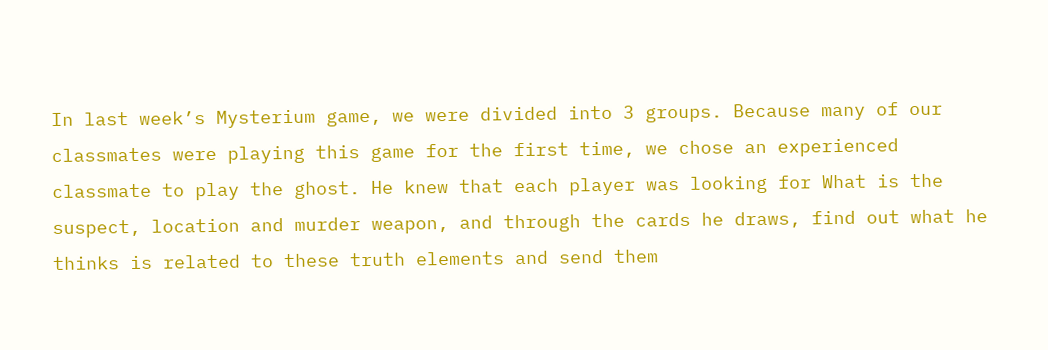In last week’s Mysterium game, we were divided into 3 groups. Because many of our classmates were playing this game for the first time, we chose an experienced classmate to play the ghost. He knew that each player was looking for What is the suspect, location and murder weapon, and through the cards he draws, find out what he thinks is related to these truth elements and send them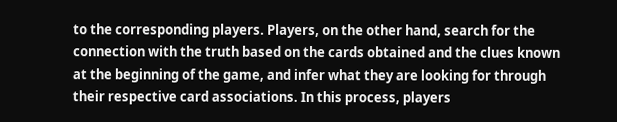to the corresponding players. Players, on the other hand, search for the connection with the truth based on the cards obtained and the clues known at the beginning of the game, and infer what they are looking for through their respective card associations. In this process, players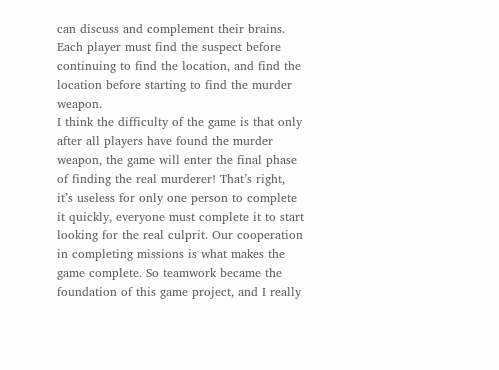can discuss and complement their brains. Each player must find the suspect before continuing to find the location, and find the location before starting to find the murder weapon.
I think the difficulty of the game is that only after all players have found the murder weapon, the game will enter the final phase of finding the real murderer! That’s right, it’s useless for only one person to complete it quickly, everyone must complete it to start looking for the real culprit. Our cooperation in completing missions is what makes the game complete. So teamwork became the foundation of this game project, and I really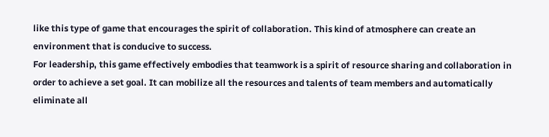like this type of game that encourages the spirit of collaboration. This kind of atmosphere can create an environment that is conducive to success.
For leadership, this game effectively embodies that teamwork is a spirit of resource sharing and collaboration in order to achieve a set goal. It can mobilize all the resources and talents of team members and automatically eliminate all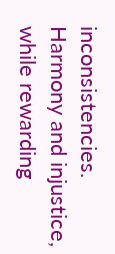inconsistencies. Harmony and injustice, while rewarding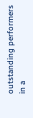outstanding performers in a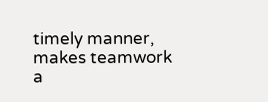timely manner, makes teamwork a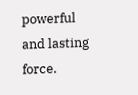powerful and lasting force.